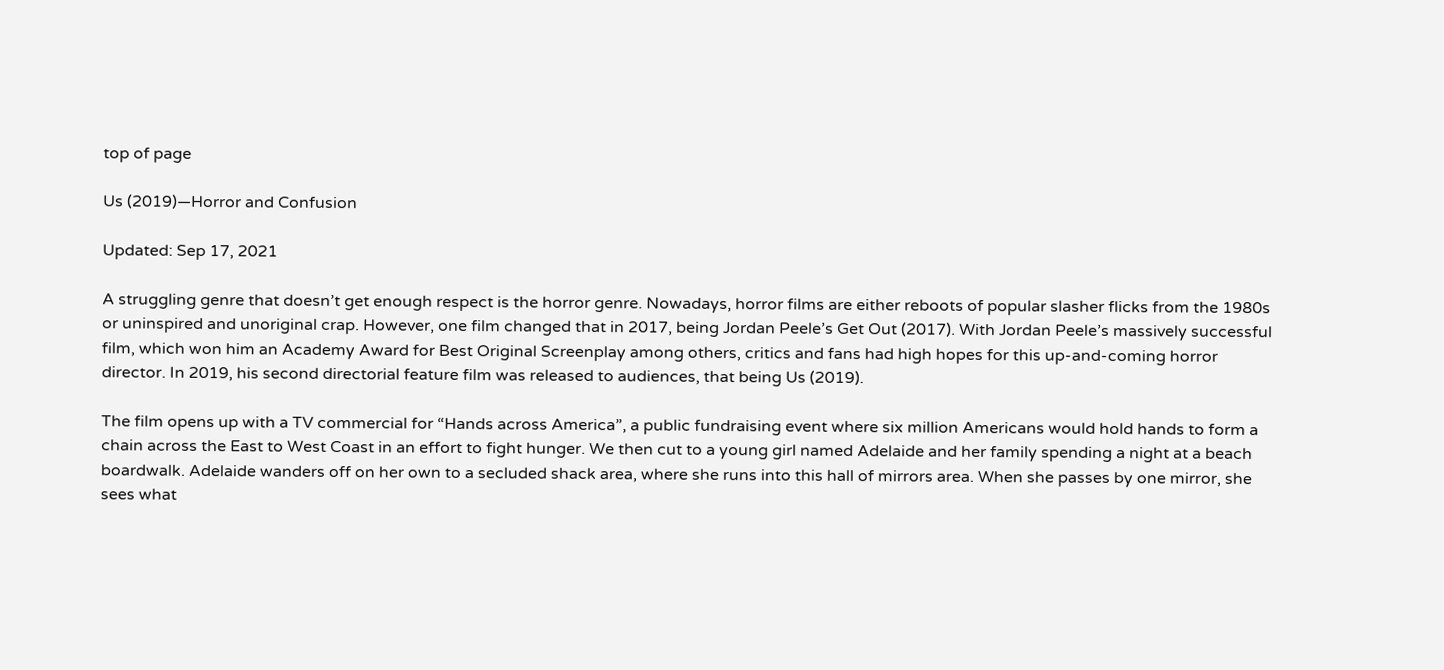top of page

Us (2019)—Horror and Confusion

Updated: Sep 17, 2021

A struggling genre that doesn’t get enough respect is the horror genre. Nowadays, horror films are either reboots of popular slasher flicks from the 1980s or uninspired and unoriginal crap. However, one film changed that in 2017, being Jordan Peele’s Get Out (2017). With Jordan Peele’s massively successful film, which won him an Academy Award for Best Original Screenplay among others, critics and fans had high hopes for this up-and-coming horror director. In 2019, his second directorial feature film was released to audiences, that being Us (2019).

The film opens up with a TV commercial for “Hands across America”, a public fundraising event where six million Americans would hold hands to form a chain across the East to West Coast in an effort to fight hunger. We then cut to a young girl named Adelaide and her family spending a night at a beach boardwalk. Adelaide wanders off on her own to a secluded shack area, where she runs into this hall of mirrors area. When she passes by one mirror, she sees what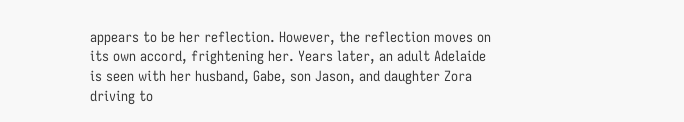appears to be her reflection. However, the reflection moves on its own accord, frightening her. Years later, an adult Adelaide is seen with her husband, Gabe, son Jason, and daughter Zora driving to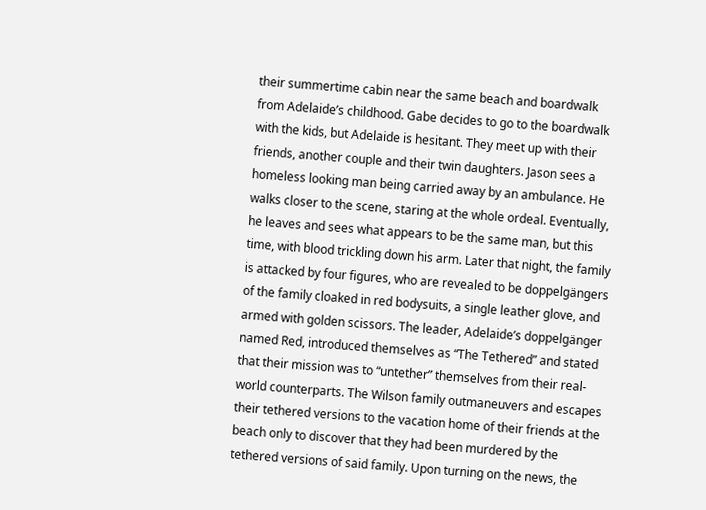their summertime cabin near the same beach and boardwalk from Adelaide’s childhood. Gabe decides to go to the boardwalk with the kids, but Adelaide is hesitant. They meet up with their friends, another couple and their twin daughters. Jason sees a homeless looking man being carried away by an ambulance. He walks closer to the scene, staring at the whole ordeal. Eventually, he leaves and sees what appears to be the same man, but this time, with blood trickling down his arm. Later that night, the family is attacked by four figures, who are revealed to be doppelgängers of the family cloaked in red bodysuits, a single leather glove, and armed with golden scissors. The leader, Adelaide’s doppelgänger named Red, introduced themselves as “The Tethered” and stated that their mission was to “untether” themselves from their real-world counterparts. The Wilson family outmaneuvers and escapes their tethered versions to the vacation home of their friends at the beach only to discover that they had been murdered by the tethered versions of said family. Upon turning on the news, the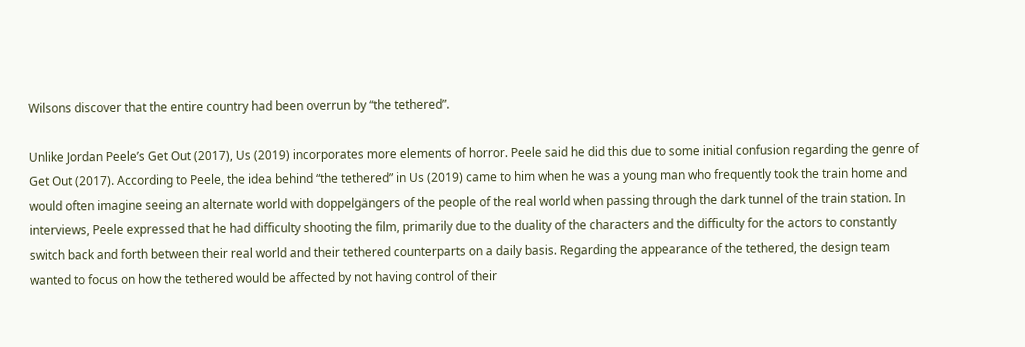Wilsons discover that the entire country had been overrun by “the tethered”.

Unlike Jordan Peele’s Get Out (2017), Us (2019) incorporates more elements of horror. Peele said he did this due to some initial confusion regarding the genre of Get Out (2017). According to Peele, the idea behind “the tethered” in Us (2019) came to him when he was a young man who frequently took the train home and would often imagine seeing an alternate world with doppelgängers of the people of the real world when passing through the dark tunnel of the train station. In interviews, Peele expressed that he had difficulty shooting the film, primarily due to the duality of the characters and the difficulty for the actors to constantly switch back and forth between their real world and their tethered counterparts on a daily basis. Regarding the appearance of the tethered, the design team wanted to focus on how the tethered would be affected by not having control of their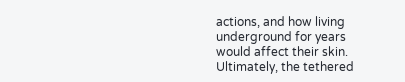actions, and how living underground for years would affect their skin. Ultimately, the tethered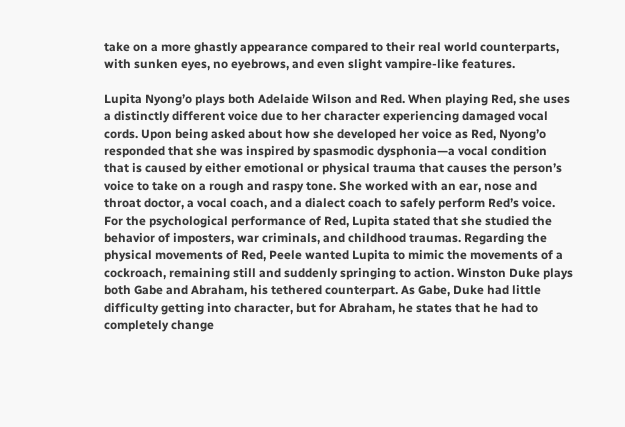take on a more ghastly appearance compared to their real world counterparts, with sunken eyes, no eyebrows, and even slight vampire-like features.

Lupita Nyong’o plays both Adelaide Wilson and Red. When playing Red, she uses a distinctly different voice due to her character experiencing damaged vocal cords. Upon being asked about how she developed her voice as Red, Nyong’o responded that she was inspired by spasmodic dysphonia—a vocal condition that is caused by either emotional or physical trauma that causes the person’s voice to take on a rough and raspy tone. She worked with an ear, nose and throat doctor, a vocal coach, and a dialect coach to safely perform Red’s voice. For the psychological performance of Red, Lupita stated that she studied the behavior of imposters, war criminals, and childhood traumas. Regarding the physical movements of Red, Peele wanted Lupita to mimic the movements of a cockroach, remaining still and suddenly springing to action. Winston Duke plays both Gabe and Abraham, his tethered counterpart. As Gabe, Duke had little difficulty getting into character, but for Abraham, he states that he had to completely change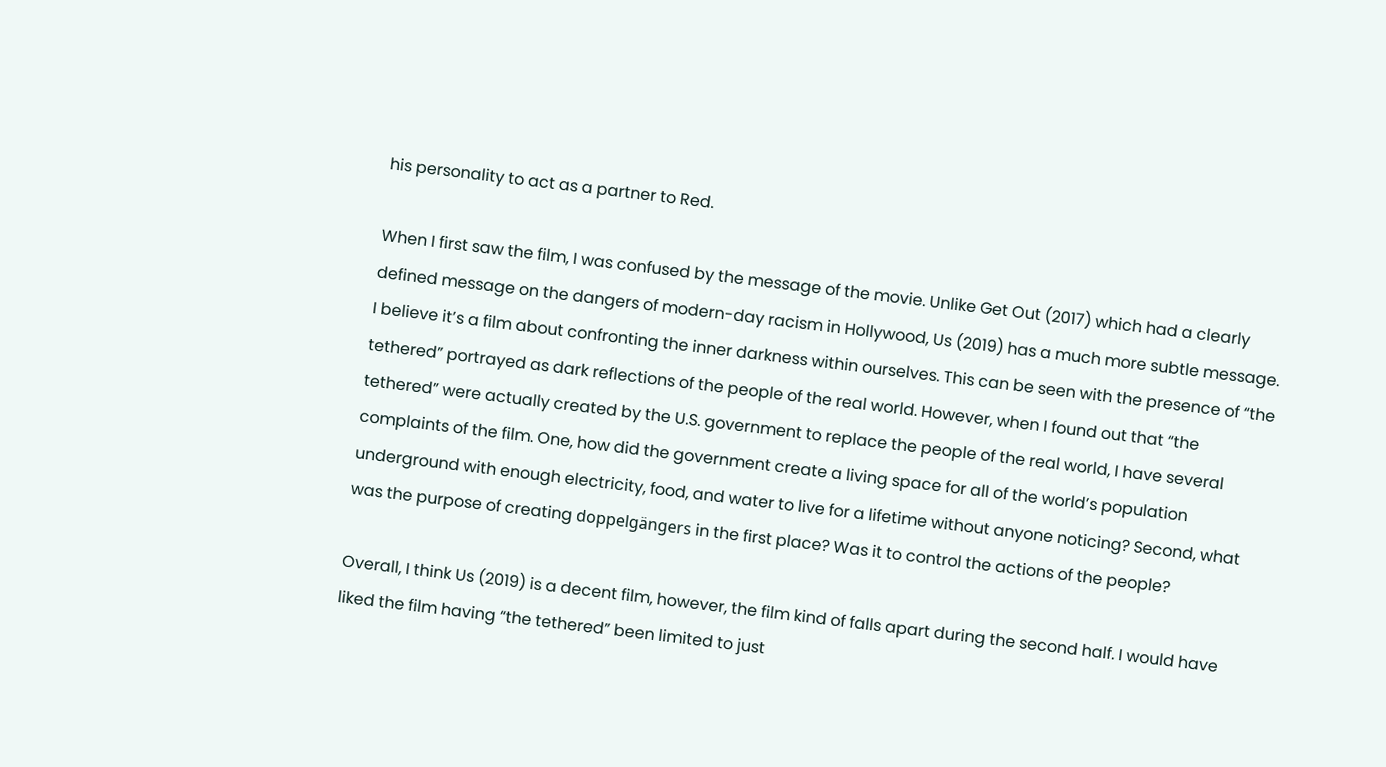his personality to act as a partner to Red.

When I first saw the film, I was confused by the message of the movie. Unlike Get Out (2017) which had a clearly defined message on the dangers of modern-day racism in Hollywood, Us (2019) has a much more subtle message. I believe it’s a film about confronting the inner darkness within ourselves. This can be seen with the presence of “the tethered” portrayed as dark reflections of the people of the real world. However, when I found out that “the tethered” were actually created by the U.S. government to replace the people of the real world, I have several complaints of the film. One, how did the government create a living space for all of the world’s population underground with enough electricity, food, and water to live for a lifetime without anyone noticing? Second, what was the purpose of creating doppelgängers in the first place? Was it to control the actions of the people?

Overall, I think Us (2019) is a decent film, however, the film kind of falls apart during the second half. I would have liked the film having “the tethered” been limited to just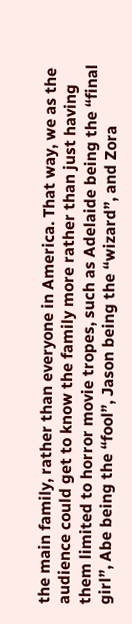the main family, rather than everyone in America. That way, we as the audience could get to know the family more rather than just having them limited to horror movie tropes, such as Adelaide being the “final girl”, Abe being the “fool”, Jason being the “wizard”, and Zora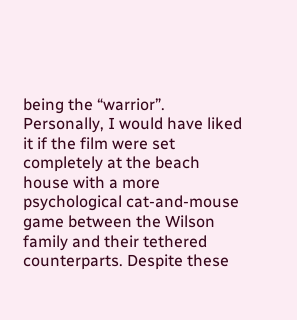being the “warrior”. Personally, I would have liked it if the film were set completely at the beach house with a more psychological cat-and-mouse game between the Wilson family and their tethered counterparts. Despite these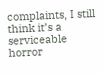complaints, I still think it’s a serviceable horror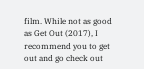film. While not as good as Get Out (2017), I recommend you to get out and go check out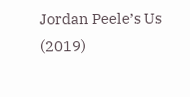Jordan Peele’s Us (2019)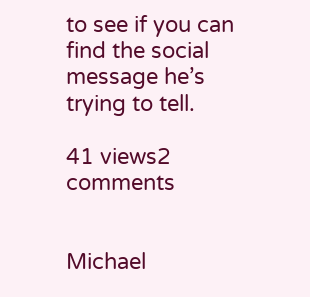to see if you can find the social message he’s trying to tell.

41 views2 comments


Michael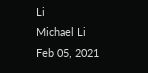Li
Michael Li
Feb 05, 2021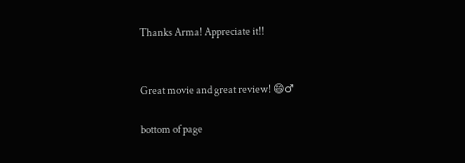Thanks Arma! Appreciate it!!


Great movie and great review! 😄♂

bottom of page